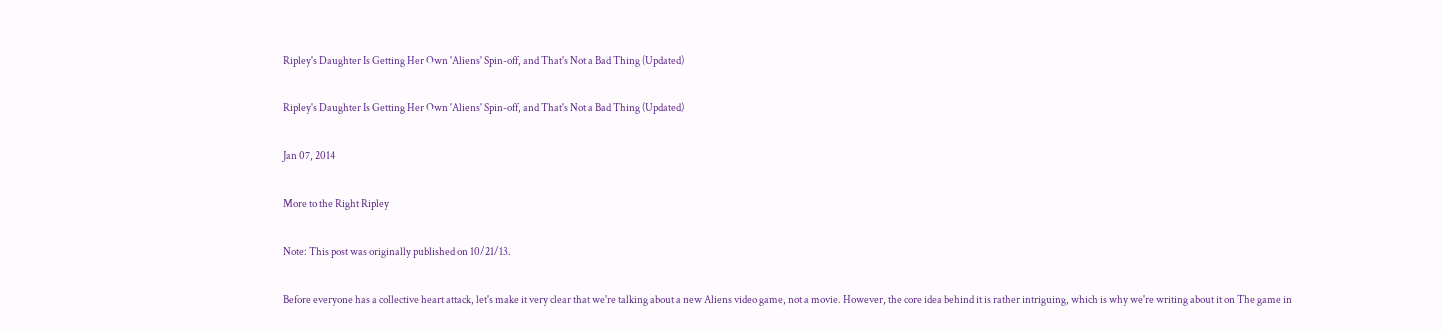Ripley's Daughter Is Getting Her Own 'Aliens' Spin-off, and That's Not a Bad Thing (Updated)

Ripley's Daughter Is Getting Her Own 'Aliens' Spin-off, and That's Not a Bad Thing (Updated)

Jan 07, 2014

More to the Right Ripley

Note: This post was originally published on 10/21/13.

Before everyone has a collective heart attack, let's make it very clear that we're talking about a new Aliens video game, not a movie. However, the core idea behind it is rather intriguing, which is why we're writing about it on The game in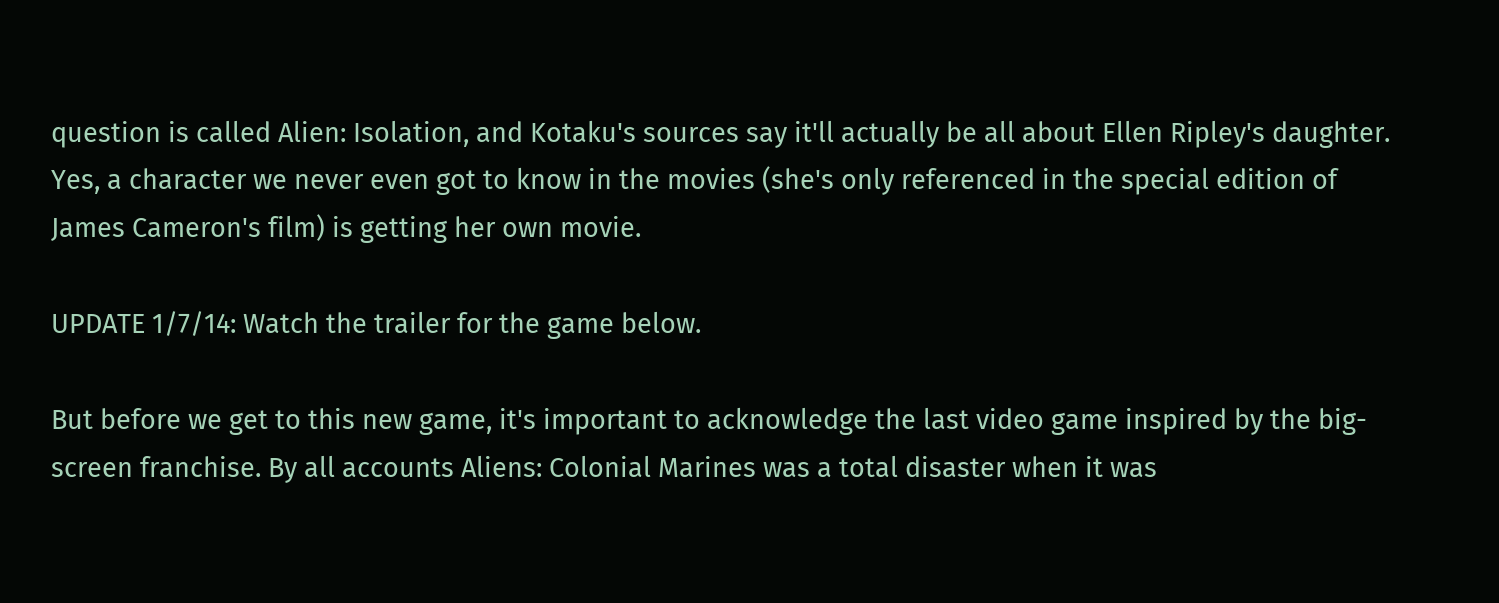question is called Alien: Isolation, and Kotaku's sources say it'll actually be all about Ellen Ripley's daughter. Yes, a character we never even got to know in the movies (she's only referenced in the special edition of James Cameron's film) is getting her own movie.

UPDATE 1/7/14: Watch the trailer for the game below.

But before we get to this new game, it's important to acknowledge the last video game inspired by the big-screen franchise. By all accounts Aliens: Colonial Marines was a total disaster when it was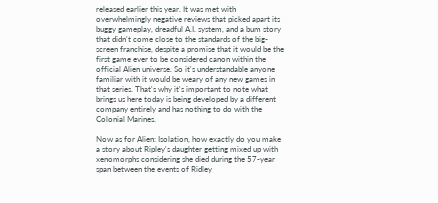released earlier this year. It was met with overwhelmingly negative reviews that picked apart its buggy gameplay, dreadful A.I. system, and a bum story that didn't come close to the standards of the big-screen franchise, despite a promise that it would be the first game ever to be considered canon within the official Alien universe. So it's understandable anyone familiar with it would be weary of any new games in that series. That's why it's important to note what brings us here today is being developed by a different company entirely and has nothing to do with the Colonial Marines.

Now as for Alien: Isolation, how exactly do you make a story about Ripley's daughter getting mixed up with xenomorphs considering she died during the 57-year span between the events of Ridley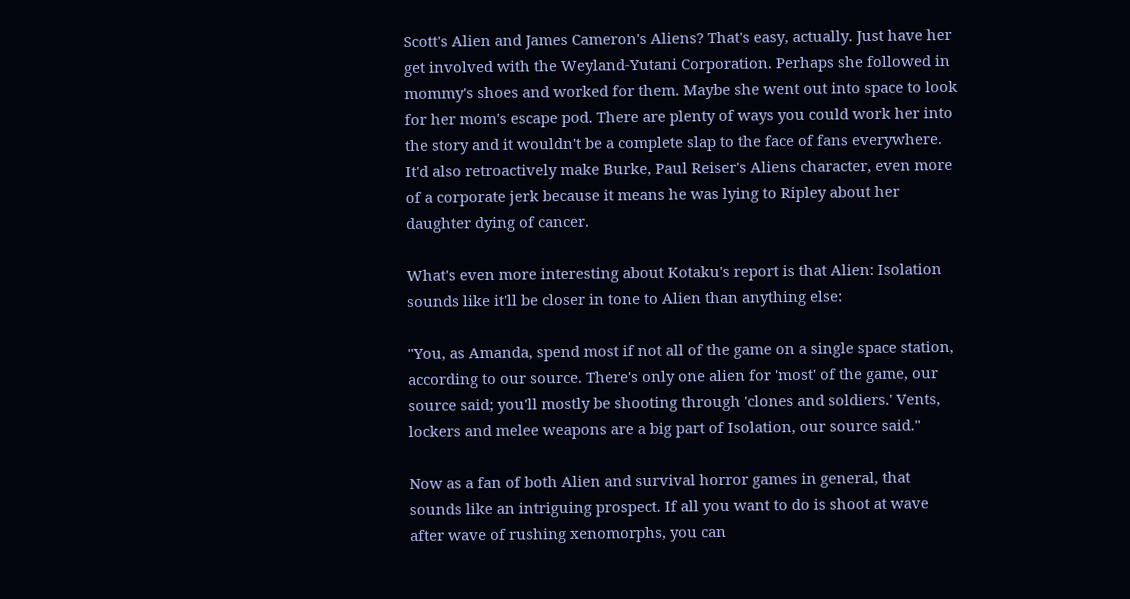Scott's Alien and James Cameron's Aliens? That's easy, actually. Just have her get involved with the Weyland-Yutani Corporation. Perhaps she followed in mommy's shoes and worked for them. Maybe she went out into space to look for her mom's escape pod. There are plenty of ways you could work her into the story and it wouldn't be a complete slap to the face of fans everywhere. It'd also retroactively make Burke, Paul Reiser's Aliens character, even more of a corporate jerk because it means he was lying to Ripley about her daughter dying of cancer.

What's even more interesting about Kotaku's report is that Alien: Isolation sounds like it'll be closer in tone to Alien than anything else:

"You, as Amanda, spend most if not all of the game on a single space station, according to our source. There's only one alien for 'most' of the game, our source said; you'll mostly be shooting through 'clones and soldiers.' Vents, lockers and melee weapons are a big part of Isolation, our source said."

Now as a fan of both Alien and survival horror games in general, that sounds like an intriguing prospect. If all you want to do is shoot at wave after wave of rushing xenomorphs, you can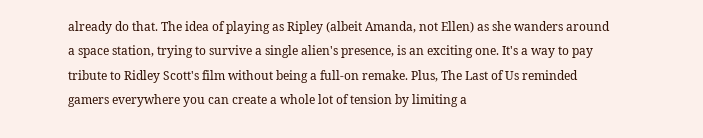already do that. The idea of playing as Ripley (albeit Amanda, not Ellen) as she wanders around a space station, trying to survive a single alien's presence, is an exciting one. It's a way to pay tribute to Ridley Scott's film without being a full-on remake. Plus, The Last of Us reminded gamers everywhere you can create a whole lot of tension by limiting a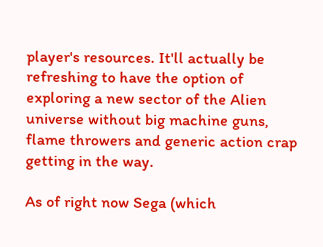player's resources. It'll actually be refreshing to have the option of exploring a new sector of the Alien universe without big machine guns, flame throwers and generic action crap getting in the way.

As of right now Sega (which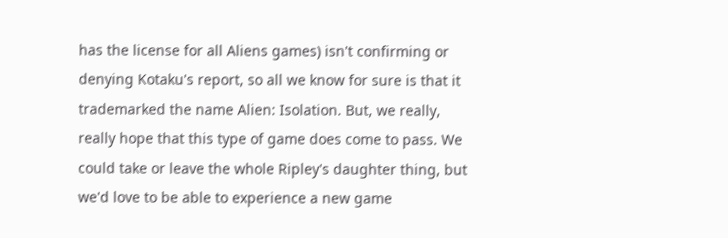has the license for all Aliens games) isn't confirming or denying Kotaku's report, so all we know for sure is that it trademarked the name Alien: Isolation. But, we really, really hope that this type of game does come to pass. We could take or leave the whole Ripley's daughter thing, but we'd love to be able to experience a new game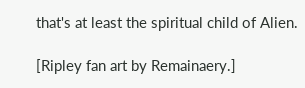that's at least the spiritual child of Alien.

[Ripley fan art by Remainaery.]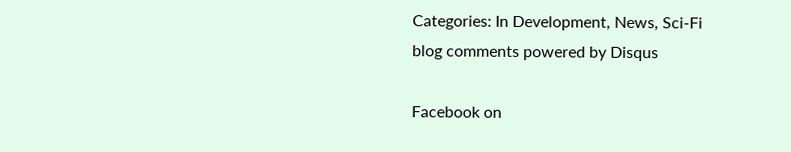Categories: In Development, News, Sci-Fi
blog comments powered by Disqus

Facebook on